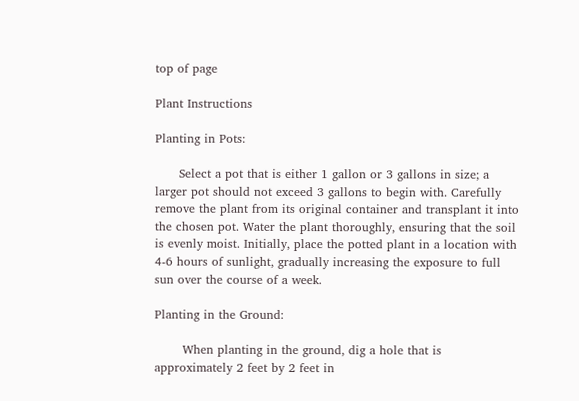top of page

Plant Instructions

Planting in Pots:

      Select a pot that is either 1 gallon or 3 gallons in size; a larger pot should not exceed 3 gallons to begin with. Carefully remove the plant from its original container and transplant it into the chosen pot. Water the plant thoroughly, ensuring that the soil is evenly moist. Initially, place the potted plant in a location with 4-6 hours of sunlight, gradually increasing the exposure to full sun over the course of a week.

Planting in the Ground:

       When planting in the ground, dig a hole that is approximately 2 feet by 2 feet in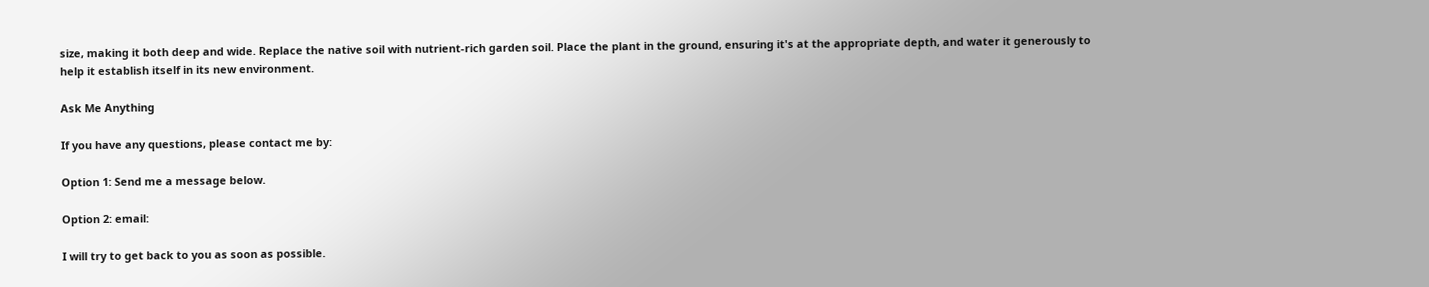size, making it both deep and wide. Replace the native soil with nutrient-rich garden soil. Place the plant in the ground, ensuring it's at the appropriate depth, and water it generously to help it establish itself in its new environment.

Ask Me Anything

If you have any questions, please contact me by:

Option 1: Send me a message below.

Option 2: email:

I will try to get back to you as soon as possible.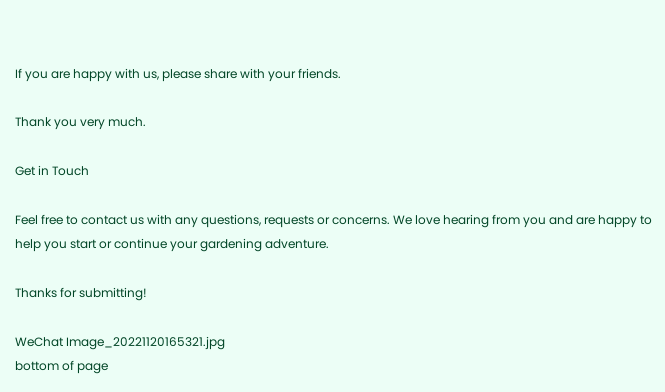If you are happy with us, please share with your friends.

Thank you very much.

Get in Touch

Feel free to contact us with any questions, requests or concerns. We love hearing from you and are happy to help you start or continue your gardening adventure.

Thanks for submitting!

WeChat Image_20221120165321.jpg
bottom of page